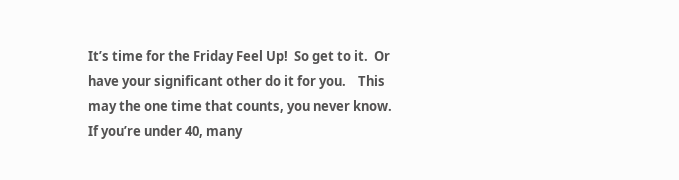It’s time for the Friday Feel Up!  So get to it.  Or have your significant other do it for you.    This may the one time that counts, you never know.  If you’re under 40, many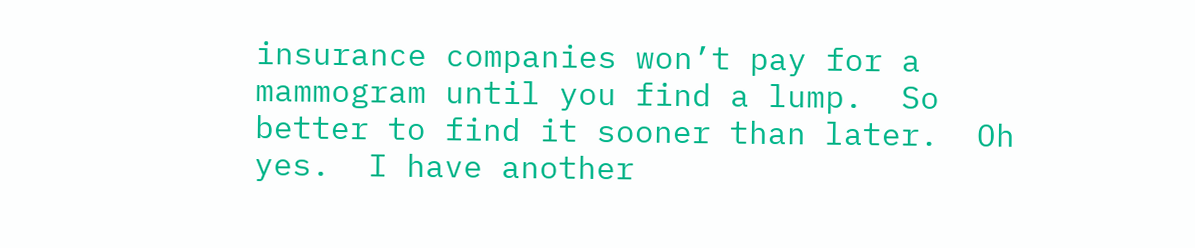insurance companies won’t pay for a mammogram until you find a lump.  So better to find it sooner than later.  Oh yes.  I have another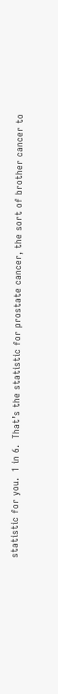statistic for you.  1 in 6.  That’s the statistic for prostate cancer, the sort of brother cancer to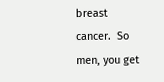breast cancer.  So men, you get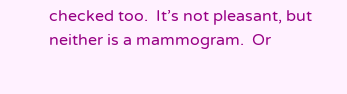checked too.  It’s not pleasant, but neither is a mammogram.  Or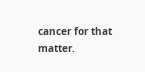cancer for that matter.